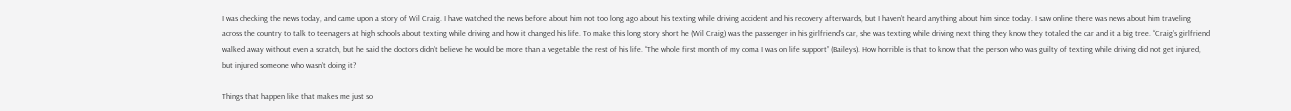I was checking the news today, and came upon a story of Wil Craig. I have watched the news before about him not too long ago about his texting while driving accident and his recovery afterwards, but I haven’t heard anything about him since today. I saw online there was news about him traveling across the country to talk to teenagers at high schools about texting while driving and how it changed his life. To make this long story short he (Wil Craig) was the passenger in his girlfriend’s car, she was texting while driving next thing they know they totaled the car and it a big tree. “Craig’s girlfriend walked away without even a scratch, but he said the doctors didn’t believe he would be more than a vegetable the rest of his life. “The whole first month of my coma I was on life support” (Baileys). How horrible is that to know that the person who was guilty of texting while driving did not get injured, but injured someone who wasn’t doing it?

Things that happen like that makes me just so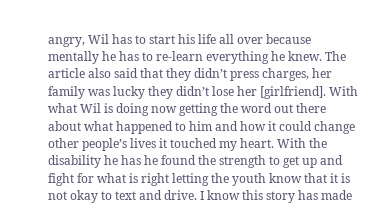angry, Wil has to start his life all over because mentally he has to re-learn everything he knew. The article also said that they didn’t press charges, her family was lucky they didn’t lose her [girlfriend]. With what Wil is doing now getting the word out there about what happened to him and how it could change other people’s lives it touched my heart. With the disability he has he found the strength to get up and fight for what is right letting the youth know that it is not okay to text and drive. I know this story has made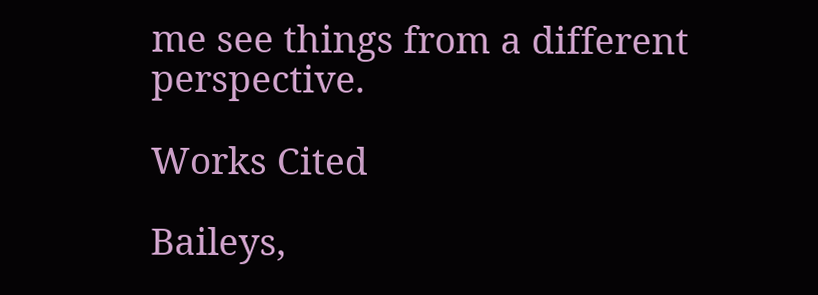me see things from a different perspective.

Works Cited

Baileys,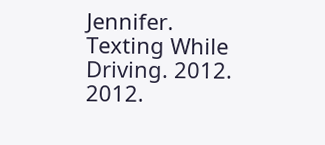Jennifer. Texting While Driving. 2012. 2012.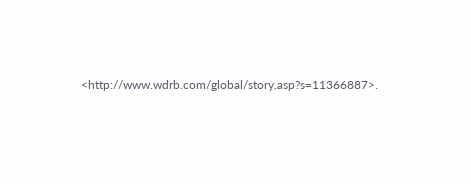<http://www.wdrb.com/global/story.asp?s=11366887>.